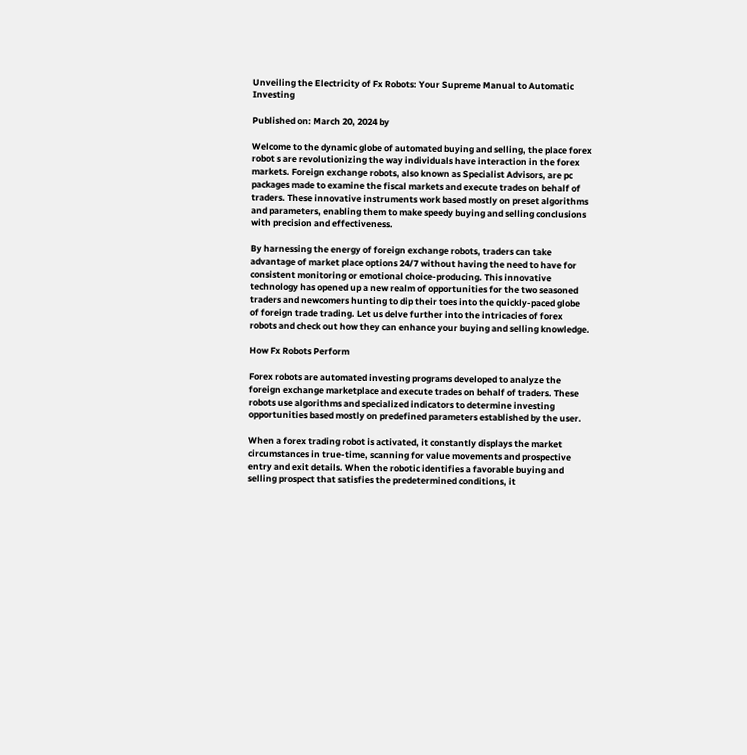Unveiling the Electricity of Fx Robots: Your Supreme Manual to Automatic Investing

Published on: March 20, 2024 by

Welcome to the dynamic globe of automated buying and selling, the place forex robot s are revolutionizing the way individuals have interaction in the forex markets. Foreign exchange robots, also known as Specialist Advisors, are pc packages made to examine the fiscal markets and execute trades on behalf of traders. These innovative instruments work based mostly on preset algorithms and parameters, enabling them to make speedy buying and selling conclusions with precision and effectiveness.

By harnessing the energy of foreign exchange robots, traders can take advantage of market place options 24/7 without having the need to have for consistent monitoring or emotional choice-producing. This innovative technology has opened up a new realm of opportunities for the two seasoned traders and newcomers hunting to dip their toes into the quickly-paced globe of foreign trade trading. Let us delve further into the intricacies of forex robots and check out how they can enhance your buying and selling knowledge.

How Fx Robots Perform

Forex robots are automated investing programs developed to analyze the foreign exchange marketplace and execute trades on behalf of traders. These robots use algorithms and specialized indicators to determine investing opportunities based mostly on predefined parameters established by the user.

When a forex trading robot is activated, it constantly displays the market circumstances in true-time, scanning for value movements and prospective entry and exit details. When the robotic identifies a favorable buying and selling prospect that satisfies the predetermined conditions, it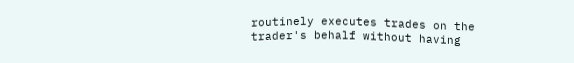routinely executes trades on the trader's behalf without having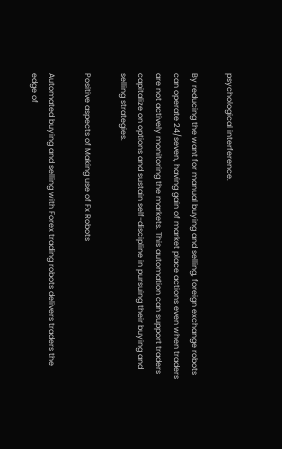psychological interference.

By reducing the want for manual buying and selling, foreign exchange robots can operate 24/seven, having gain of market place actions even when traders are not actively monitoring the markets. This automation can support traders capitalize on options and sustain self-discipline in pursuing their buying and selling strategies.

Positive aspects of Making use of Fx Robots

Automated buying and selling with Forex trading robots delivers traders the edge of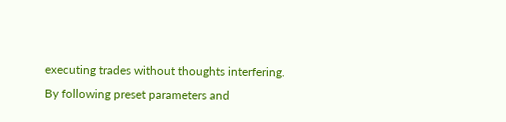executing trades without thoughts interfering. By following preset parameters and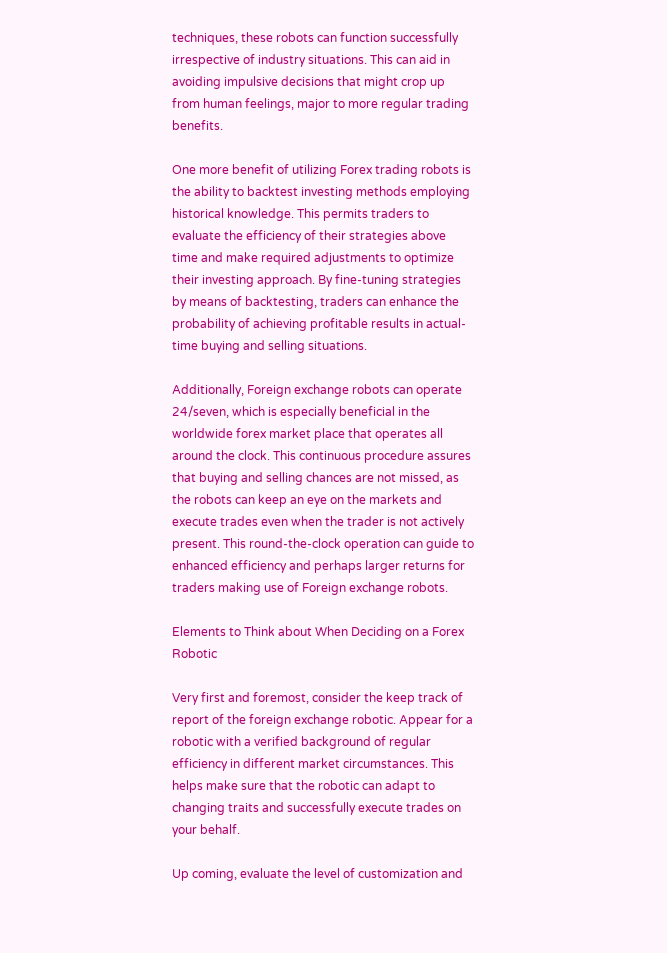techniques, these robots can function successfully irrespective of industry situations. This can aid in avoiding impulsive decisions that might crop up from human feelings, major to more regular trading benefits.

One more benefit of utilizing Forex trading robots is the ability to backtest investing methods employing historical knowledge. This permits traders to evaluate the efficiency of their strategies above time and make required adjustments to optimize their investing approach. By fine-tuning strategies by means of backtesting, traders can enhance the probability of achieving profitable results in actual-time buying and selling situations.

Additionally, Foreign exchange robots can operate 24/seven, which is especially beneficial in the worldwide forex market place that operates all around the clock. This continuous procedure assures that buying and selling chances are not missed, as the robots can keep an eye on the markets and execute trades even when the trader is not actively present. This round-the-clock operation can guide to enhanced efficiency and perhaps larger returns for traders making use of Foreign exchange robots.

Elements to Think about When Deciding on a Forex Robotic

Very first and foremost, consider the keep track of report of the foreign exchange robotic. Appear for a robotic with a verified background of regular efficiency in different market circumstances. This helps make sure that the robotic can adapt to changing traits and successfully execute trades on your behalf.

Up coming, evaluate the level of customization and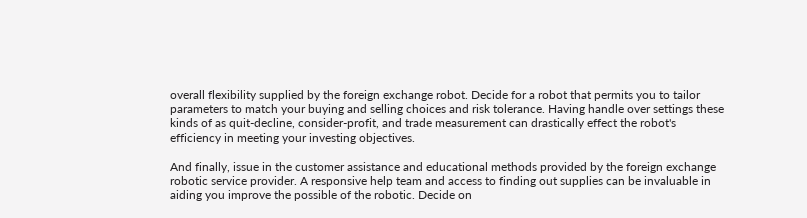overall flexibility supplied by the foreign exchange robot. Decide for a robot that permits you to tailor parameters to match your buying and selling choices and risk tolerance. Having handle over settings these kinds of as quit-decline, consider-profit, and trade measurement can drastically effect the robot's efficiency in meeting your investing objectives.

And finally, issue in the customer assistance and educational methods provided by the foreign exchange robotic service provider. A responsive help team and access to finding out supplies can be invaluable in aiding you improve the possible of the robotic. Decide on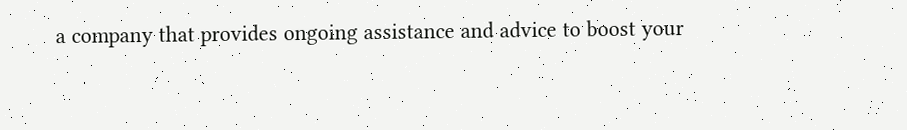a company that provides ongoing assistance and advice to boost your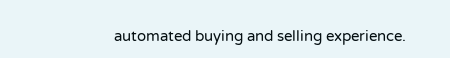automated buying and selling experience.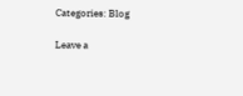Categories: Blog

Leave a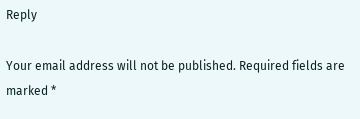Reply

Your email address will not be published. Required fields are marked *